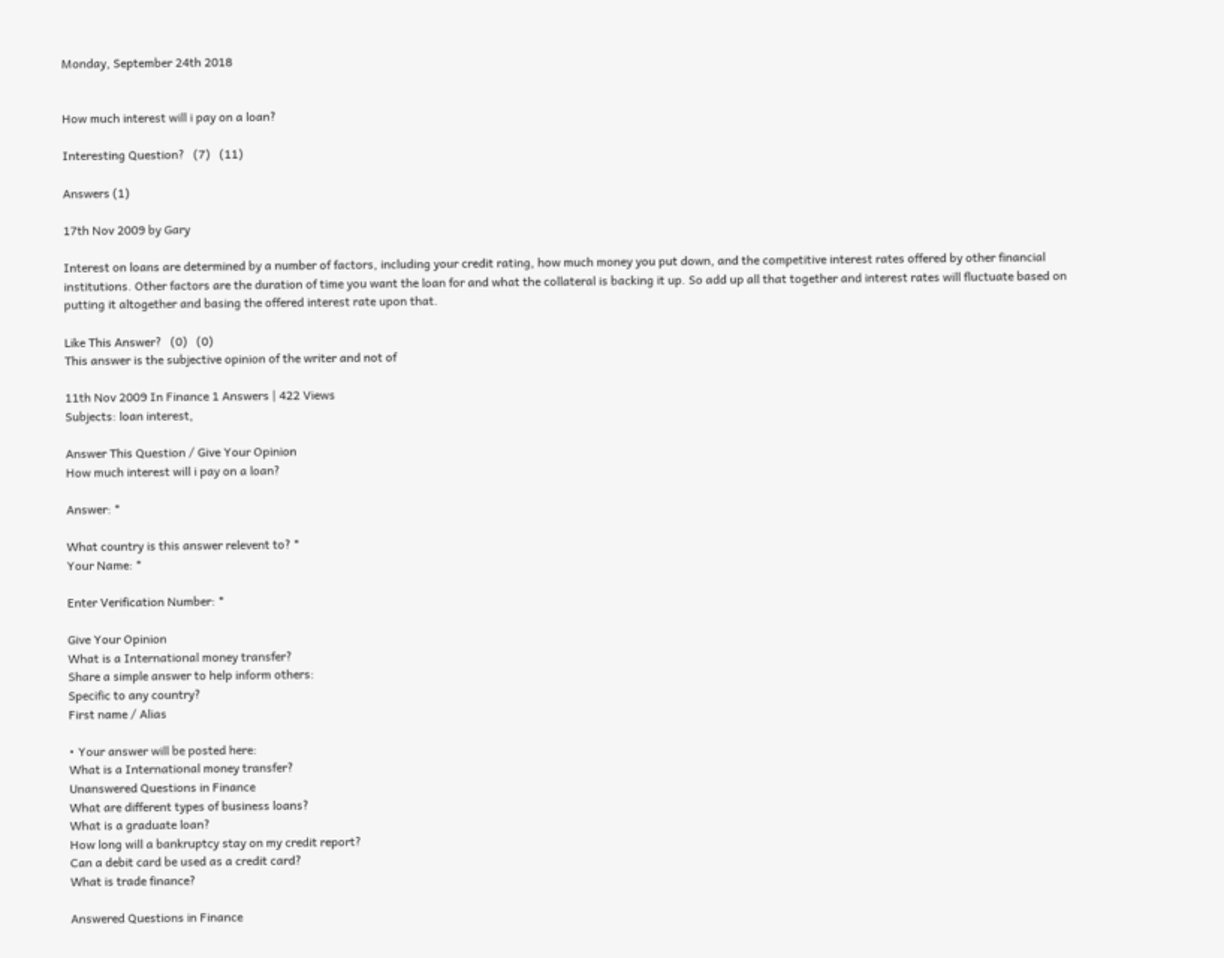Monday, September 24th 2018


How much interest will i pay on a loan?

Interesting Question?   (7)   (11)

Answers (1)

17th Nov 2009 by Gary

Interest on loans are determined by a number of factors, including your credit rating, how much money you put down, and the competitive interest rates offered by other financial institutions. Other factors are the duration of time you want the loan for and what the collateral is backing it up. So add up all that together and interest rates will fluctuate based on putting it altogether and basing the offered interest rate upon that.

Like This Answer?   (0)   (0)
This answer is the subjective opinion of the writer and not of

11th Nov 2009 In Finance 1 Answers | 422 Views
Subjects: loan interest,

Answer This Question / Give Your Opinion
How much interest will i pay on a loan?

Answer: *

What country is this answer relevent to? *
Your Name: *

Enter Verification Number: *

Give Your Opinion
What is a International money transfer?
Share a simple answer to help inform others:
Specific to any country?
First name / Alias

• Your answer will be posted here:
What is a International money transfer?
Unanswered Questions in Finance
What are different types of business loans?
What is a graduate loan?
How long will a bankruptcy stay on my credit report?
Can a debit card be used as a credit card?
What is trade finance?

Answered Questions in Finance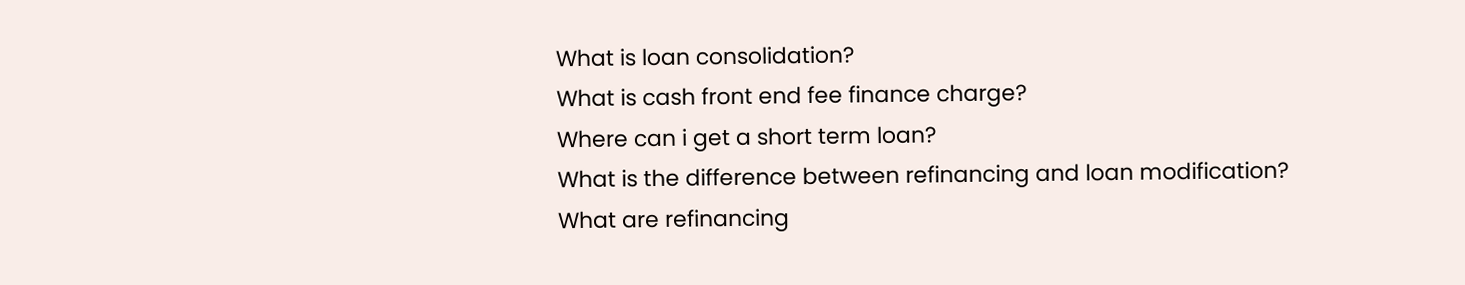What is loan consolidation?
What is cash front end fee finance charge?
Where can i get a short term loan?
What is the difference between refinancing and loan modification?
What are refinancing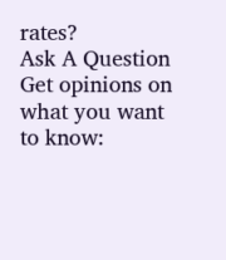rates?
Ask A Question
Get opinions on what you want to know: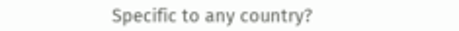Specific to any country?